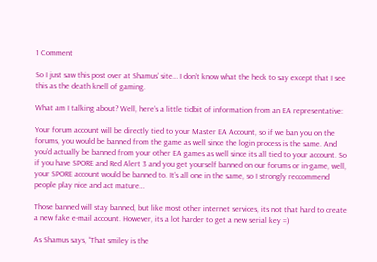1 Comment

So I just saw this post over at Shamus’ site… I don’t know what the heck to say except that I see this as the death knell of gaming.

What am I talking about? Well, here’s a little tidbit of information from an EA representative:

Your forum account will be directly tied to your Master EA Account, so if we ban you on the forums, you would be banned from the game as well since the login process is the same. And you’d actually be banned from your other EA games as well since its all tied to your account. So if you have SPORE and Red Alert 3 and you get yourself banned on our forums or in-game, well, your SPORE account would be banned to. It’s all one in the same, so I strongly reccommend people play nice and act mature…

Those banned will stay banned, but like most other internet services, its not that hard to create a new fake e-mail account. However, its a lot harder to get a new serial key =)

As Shamus says, “That smiley is the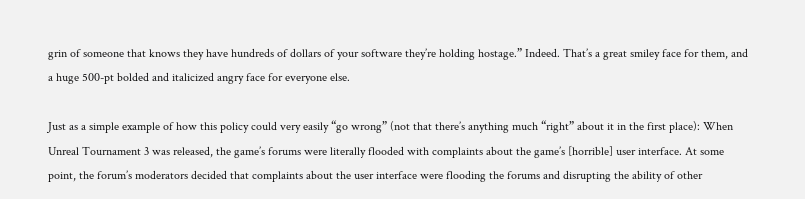grin of someone that knows they have hundreds of dollars of your software they’re holding hostage.” Indeed. That’s a great smiley face for them, and a huge 500-pt bolded and italicized angry face for everyone else.

Just as a simple example of how this policy could very easily “go wrong” (not that there’s anything much “right” about it in the first place): When Unreal Tournament 3 was released, the game’s forums were literally flooded with complaints about the game’s [horrible] user interface. At some point, the forum’s moderators decided that complaints about the user interface were flooding the forums and disrupting the ability of other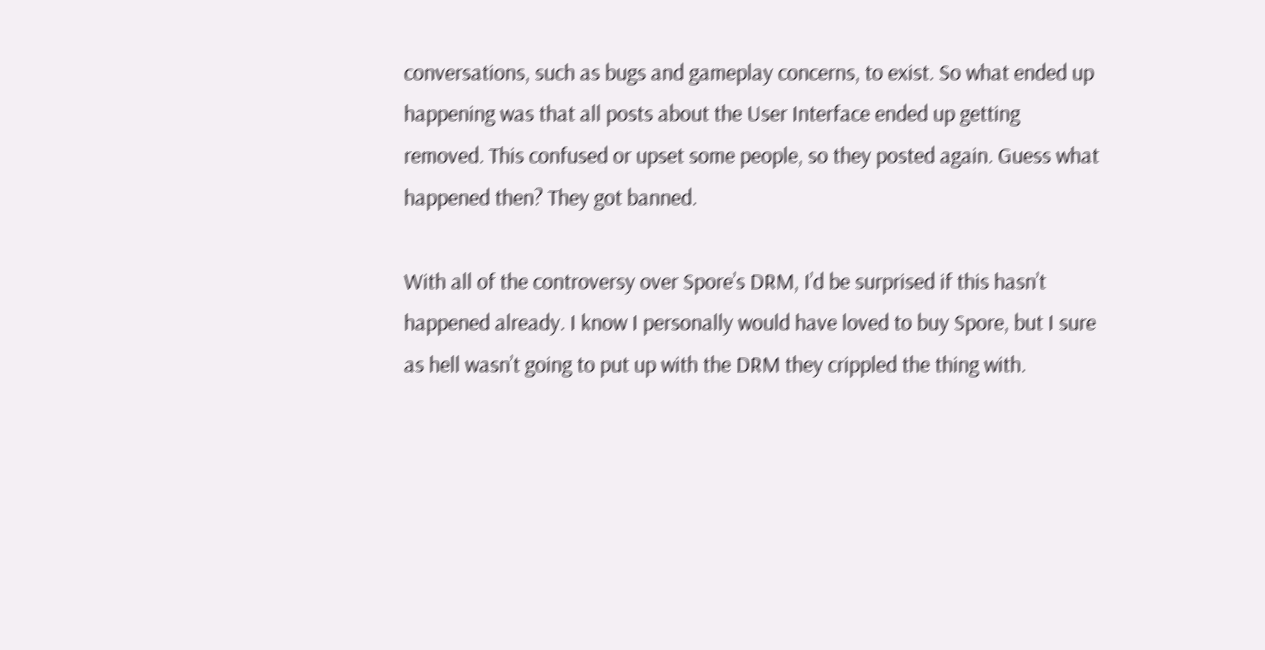conversations, such as bugs and gameplay concerns, to exist. So what ended up happening was that all posts about the User Interface ended up getting removed. This confused or upset some people, so they posted again. Guess what happened then? They got banned.

With all of the controversy over Spore’s DRM, I’d be surprised if this hasn’t happened already. I know I personally would have loved to buy Spore, but I sure as hell wasn’t going to put up with the DRM they crippled the thing with.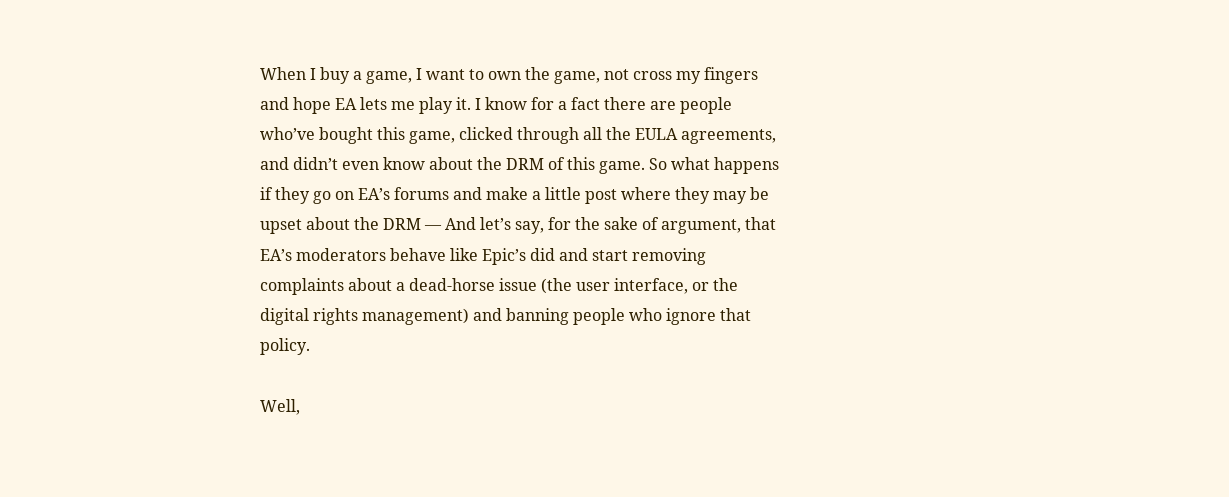When I buy a game, I want to own the game, not cross my fingers and hope EA lets me play it. I know for a fact there are people who’ve bought this game, clicked through all the EULA agreements, and didn’t even know about the DRM of this game. So what happens if they go on EA’s forums and make a little post where they may be upset about the DRM — And let’s say, for the sake of argument, that EA’s moderators behave like Epic’s did and start removing complaints about a dead-horse issue (the user interface, or the digital rights management) and banning people who ignore that policy.

Well,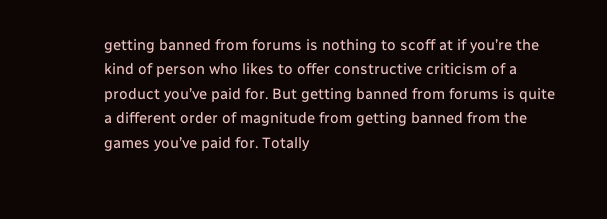getting banned from forums is nothing to scoff at if you’re the kind of person who likes to offer constructive criticism of a product you’ve paid for. But getting banned from forums is quite a different order of magnitude from getting banned from the games you’ve paid for. Totally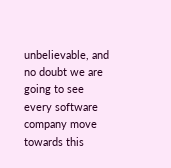unbelievable, and no doubt we are going to see every software company move towards this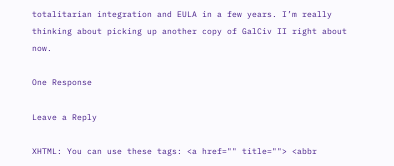totalitarian integration and EULA in a few years. I’m really thinking about picking up another copy of GalCiv II right about now.

One Response

Leave a Reply

XHTML: You can use these tags: <a href="" title=""> <abbr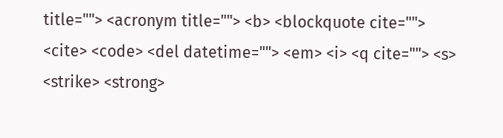title=""> <acronym title=""> <b> <blockquote cite=""> <cite> <code> <del datetime=""> <em> <i> <q cite=""> <s> <strike> <strong>